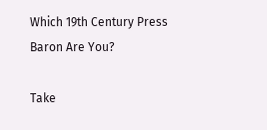Which 19th Century Press Baron Are You?

Take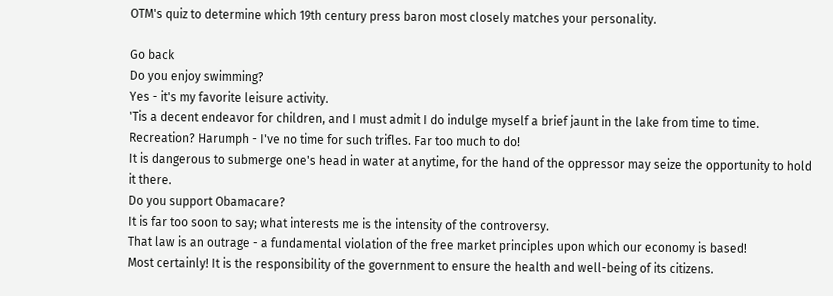OTM's quiz to determine which 19th century press baron most closely matches your personality.

Go back
Do you enjoy swimming?
Yes - it's my favorite leisure activity.
'Tis a decent endeavor for children, and I must admit I do indulge myself a brief jaunt in the lake from time to time.
Recreation? Harumph - I've no time for such trifles. Far too much to do!
It is dangerous to submerge one's head in water at anytime, for the hand of the oppressor may seize the opportunity to hold it there.
Do you support Obamacare?
It is far too soon to say; what interests me is the intensity of the controversy.
That law is an outrage - a fundamental violation of the free market principles upon which our economy is based!
Most certainly! It is the responsibility of the government to ensure the health and well-being of its citizens.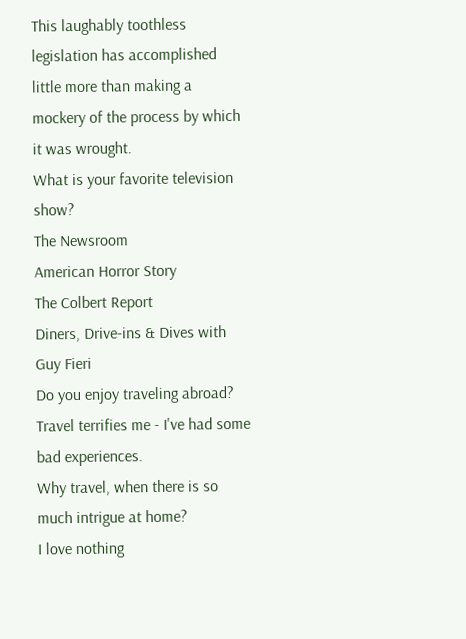This laughably toothless legislation has accomplished little more than making a mockery of the process by which it was wrought.
What is your favorite television show?
The Newsroom
American Horror Story
The Colbert Report
Diners, Drive-ins & Dives with Guy Fieri
Do you enjoy traveling abroad?
Travel terrifies me - I've had some bad experiences.
Why travel, when there is so much intrigue at home?
I love nothing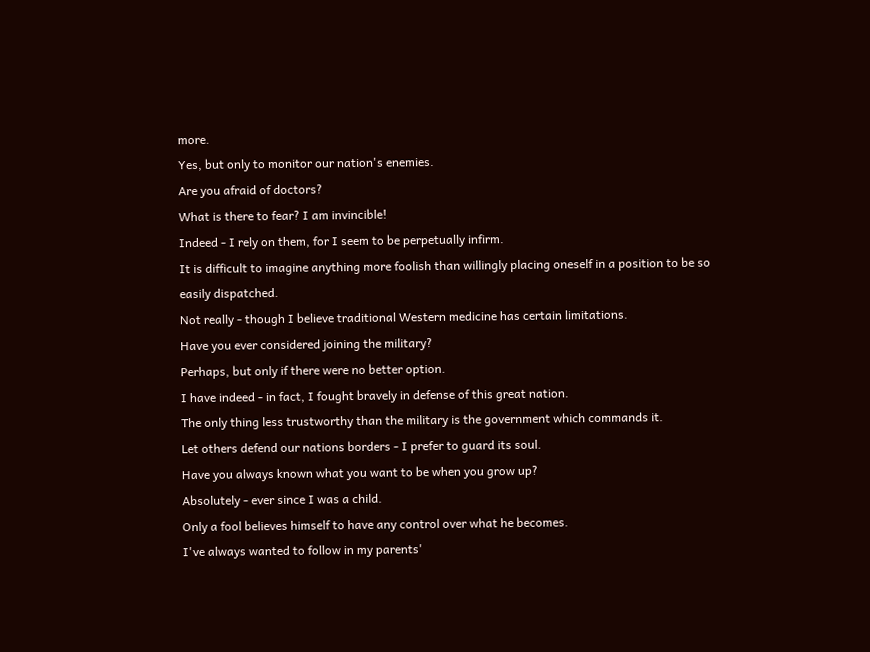more.
Yes, but only to monitor our nation's enemies.
Are you afraid of doctors?
What is there to fear? I am invincible!
Indeed - I rely on them, for I seem to be perpetually infirm.
It is difficult to imagine anything more foolish than willingly placing oneself in a position to be so easily dispatched.
Not really - though I believe traditional Western medicine has certain limitations.
Have you ever considered joining the military?
Perhaps, but only if there were no better option.
I have indeed - in fact, I fought bravely in defense of this great nation.
The only thing less trustworthy than the military is the government which commands it.
Let others defend our nations borders - I prefer to guard its soul.
Have you always known what you want to be when you grow up?
Absolutely - ever since I was a child.
Only a fool believes himself to have any control over what he becomes.
I've always wanted to follow in my parents'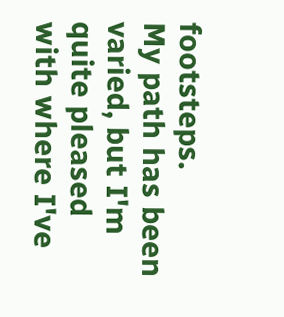footsteps.
My path has been varied, but I'm quite pleased with where I've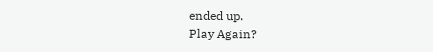ended up.
Play Again?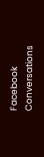Facebook Conversations